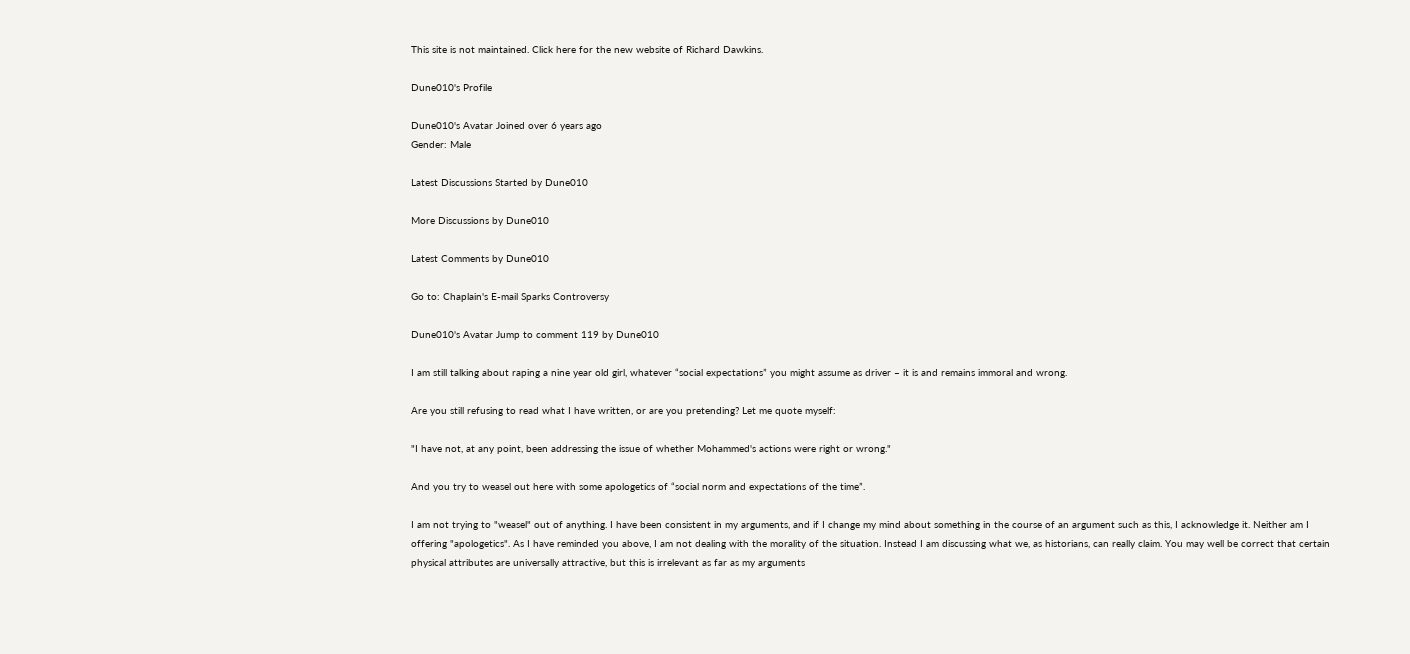This site is not maintained. Click here for the new website of Richard Dawkins.

Dune010's Profile

Dune010's Avatar Joined over 6 years ago
Gender: Male

Latest Discussions Started by Dune010

More Discussions by Dune010

Latest Comments by Dune010

Go to: Chaplain's E-mail Sparks Controversy

Dune010's Avatar Jump to comment 119 by Dune010

I am still talking about raping a nine year old girl, whatever “social expectations” you might assume as driver – it is and remains immoral and wrong.

Are you still refusing to read what I have written, or are you pretending? Let me quote myself:

"I have not, at any point, been addressing the issue of whether Mohammed's actions were right or wrong."

And you try to weasel out here with some apologetics of “social norm and expectations of the time”.

I am not trying to "weasel" out of anything. I have been consistent in my arguments, and if I change my mind about something in the course of an argument such as this, I acknowledge it. Neither am I offering "apologetics". As I have reminded you above, I am not dealing with the morality of the situation. Instead I am discussing what we, as historians, can really claim. You may well be correct that certain physical attributes are universally attractive, but this is irrelevant as far as my arguments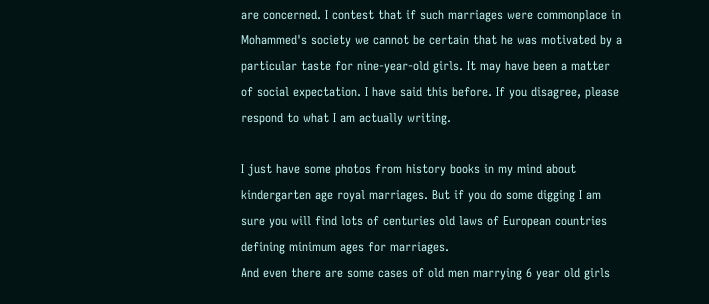are concerned. I contest that if such marriages were commonplace in Mohammed's society we cannot be certain that he was motivated by a particular taste for nine-year-old girls. It may have been a matter of social expectation. I have said this before. If you disagree, please respond to what I am actually writing.

I just have some photos from history books in my mind about kindergarten age royal marriages. But if you do some digging I am sure you will find lots of centuries old laws of European countries defining minimum ages for marriages.
And even there are some cases of old men marrying 6 year old girls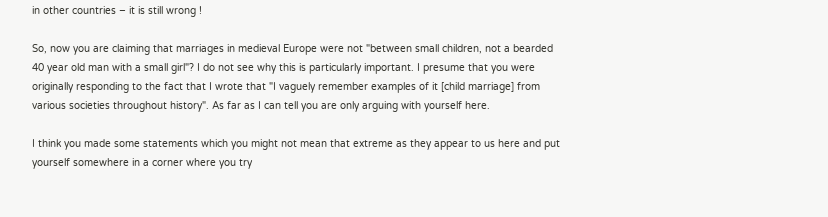in other countries – it is still wrong !

So, now you are claiming that marriages in medieval Europe were not "between small children, not a bearded 40 year old man with a small girl"? I do not see why this is particularly important. I presume that you were originally responding to the fact that I wrote that "I vaguely remember examples of it [child marriage] from various societies throughout history". As far as I can tell you are only arguing with yourself here.

I think you made some statements which you might not mean that extreme as they appear to us here and put yourself somewhere in a corner where you try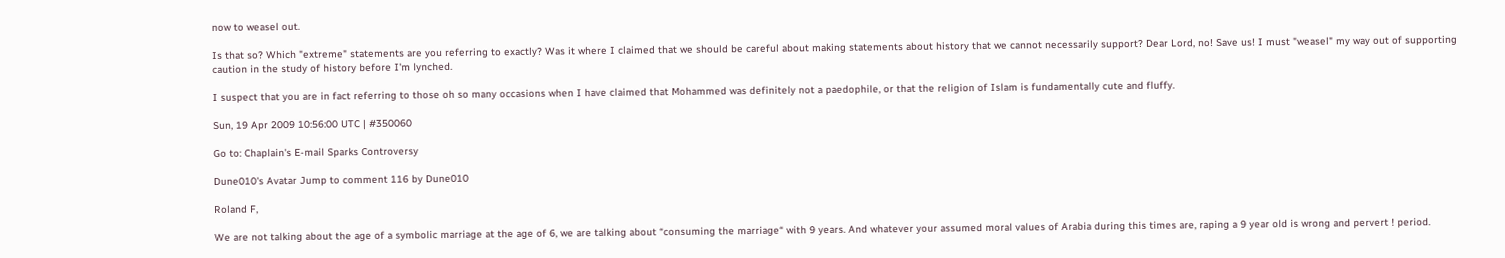now to weasel out.

Is that so? Which "extreme" statements are you referring to exactly? Was it where I claimed that we should be careful about making statements about history that we cannot necessarily support? Dear Lord, no! Save us! I must "weasel" my way out of supporting caution in the study of history before I'm lynched.

I suspect that you are in fact referring to those oh so many occasions when I have claimed that Mohammed was definitely not a paedophile, or that the religion of Islam is fundamentally cute and fluffy.

Sun, 19 Apr 2009 10:56:00 UTC | #350060

Go to: Chaplain's E-mail Sparks Controversy

Dune010's Avatar Jump to comment 116 by Dune010

Roland F,

We are not talking about the age of a symbolic marriage at the age of 6, we are talking about “consuming the marriage“ with 9 years. And whatever your assumed moral values of Arabia during this times are, raping a 9 year old is wrong and pervert ! period.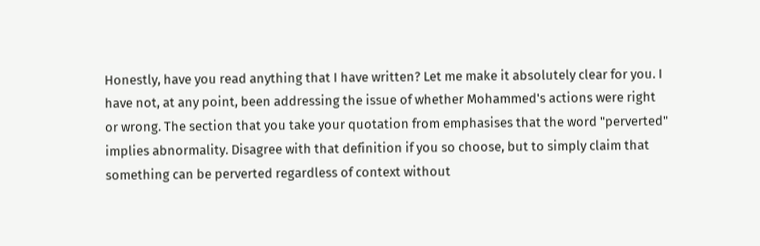Honestly, have you read anything that I have written? Let me make it absolutely clear for you. I have not, at any point, been addressing the issue of whether Mohammed's actions were right or wrong. The section that you take your quotation from emphasises that the word "perverted" implies abnormality. Disagree with that definition if you so choose, but to simply claim that something can be perverted regardless of context without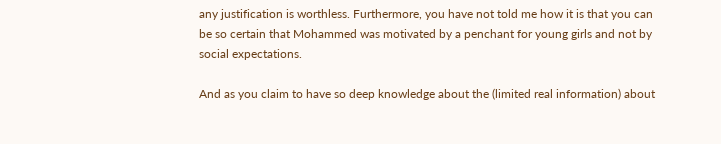any justification is worthless. Furthermore, you have not told me how it is that you can be so certain that Mohammed was motivated by a penchant for young girls and not by social expectations.

And as you claim to have so deep knowledge about the (limited real information) about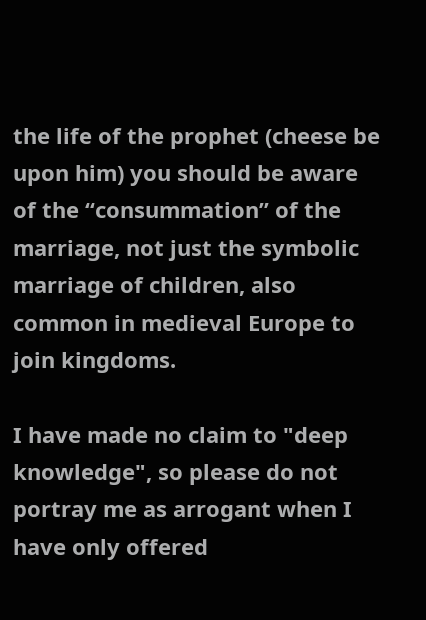the life of the prophet (cheese be upon him) you should be aware of the “consummation” of the marriage, not just the symbolic marriage of children, also common in medieval Europe to join kingdoms.

I have made no claim to "deep knowledge", so please do not portray me as arrogant when I have only offered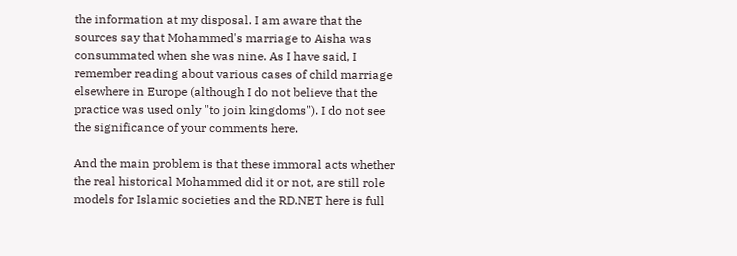the information at my disposal. I am aware that the sources say that Mohammed's marriage to Aisha was consummated when she was nine. As I have said, I remember reading about various cases of child marriage elsewhere in Europe (although I do not believe that the practice was used only "to join kingdoms"). I do not see the significance of your comments here.

And the main problem is that these immoral acts whether the real historical Mohammed did it or not, are still role models for Islamic societies and the RD.NET here is full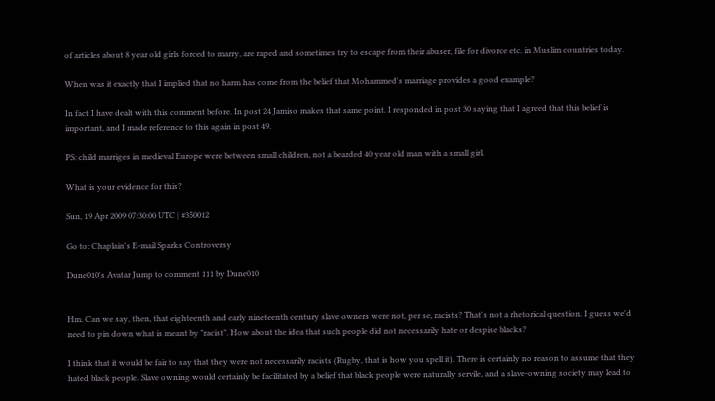of articles about 8 year old girls forced to marry, are raped and sometimes try to escape from their abuser, file for divorce etc. in Muslim countries today.

When was it exactly that I implied that no harm has come from the belief that Mohammed's marriage provides a good example?

In fact I have dealt with this comment before. In post 24 Jamiso makes that same point. I responded in post 30 saying that I agreed that this belief is important, and I made reference to this again in post 49.

PS: child marriges in medieval Europe were between small children, not a bearded 40 year old man with a small girl.

What is your evidence for this?

Sun, 19 Apr 2009 07:30:00 UTC | #350012

Go to: Chaplain's E-mail Sparks Controversy

Dune010's Avatar Jump to comment 111 by Dune010


Hm. Can we say, then, that eighteenth and early nineteenth century slave owners were not, per se, racists? That's not a rhetorical question. I guess we'd need to pin down what is meant by "racist". How about the idea that such people did not necessarily hate or despise blacks?

I think that it would be fair to say that they were not necessarily racists (Rugby, that is how you spell it). There is certainly no reason to assume that they hated black people. Slave owning would certainly be facilitated by a belief that black people were naturally servile, and a slave-owning society may lead to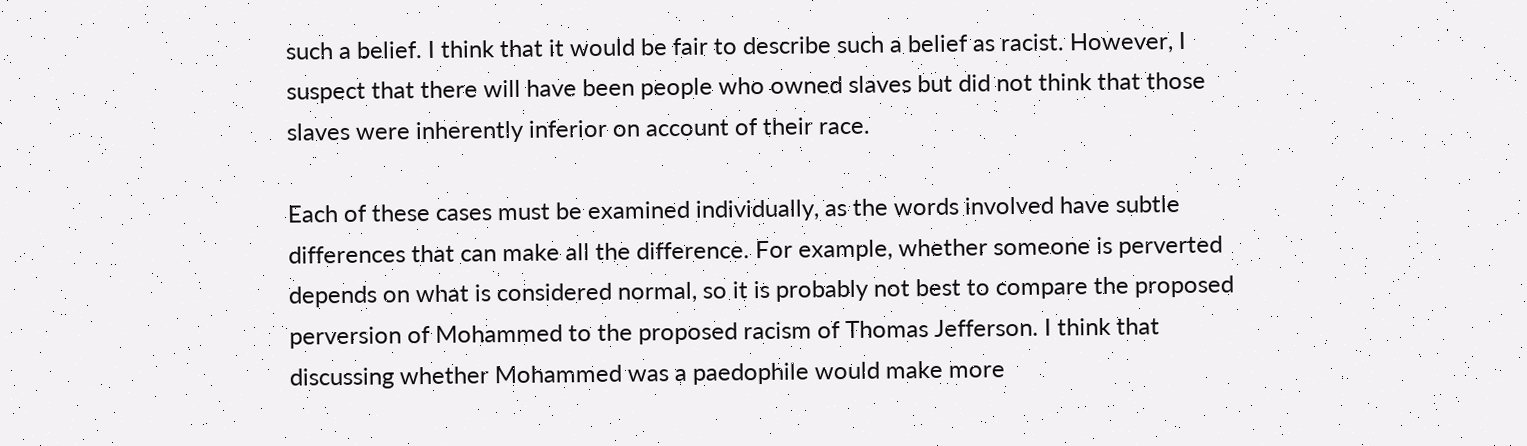such a belief. I think that it would be fair to describe such a belief as racist. However, I suspect that there will have been people who owned slaves but did not think that those slaves were inherently inferior on account of their race.

Each of these cases must be examined individually, as the words involved have subtle differences that can make all the difference. For example, whether someone is perverted depends on what is considered normal, so it is probably not best to compare the proposed perversion of Mohammed to the proposed racism of Thomas Jefferson. I think that discussing whether Mohammed was a paedophile would make more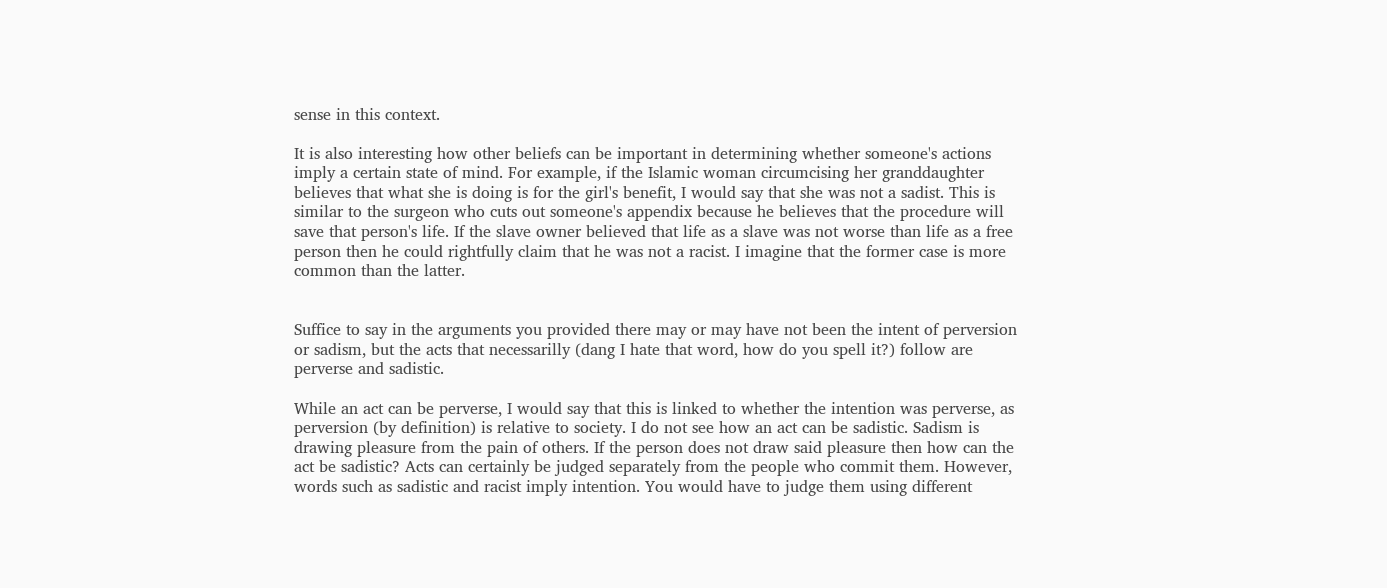sense in this context.

It is also interesting how other beliefs can be important in determining whether someone's actions imply a certain state of mind. For example, if the Islamic woman circumcising her granddaughter believes that what she is doing is for the girl's benefit, I would say that she was not a sadist. This is similar to the surgeon who cuts out someone's appendix because he believes that the procedure will save that person's life. If the slave owner believed that life as a slave was not worse than life as a free person then he could rightfully claim that he was not a racist. I imagine that the former case is more common than the latter.


Suffice to say in the arguments you provided there may or may have not been the intent of perversion or sadism, but the acts that necessarilly (dang I hate that word, how do you spell it?) follow are perverse and sadistic.

While an act can be perverse, I would say that this is linked to whether the intention was perverse, as perversion (by definition) is relative to society. I do not see how an act can be sadistic. Sadism is drawing pleasure from the pain of others. If the person does not draw said pleasure then how can the act be sadistic? Acts can certainly be judged separately from the people who commit them. However, words such as sadistic and racist imply intention. You would have to judge them using different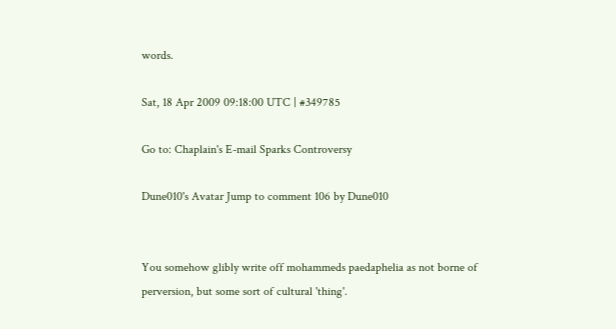words.

Sat, 18 Apr 2009 09:18:00 UTC | #349785

Go to: Chaplain's E-mail Sparks Controversy

Dune010's Avatar Jump to comment 106 by Dune010


You somehow glibly write off mohammeds paedaphelia as not borne of perversion, but some sort of cultural 'thing'.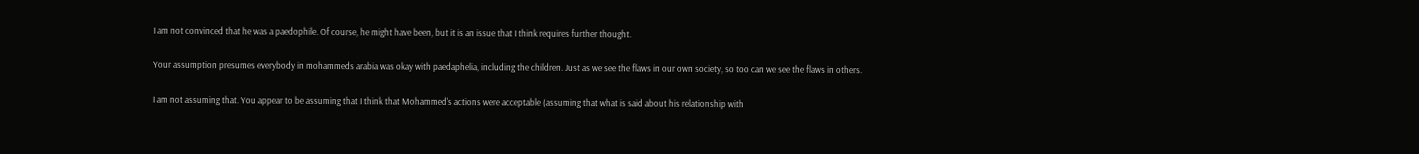I am not convinced that he was a paedophile. Of course, he might have been, but it is an issue that I think requires further thought.

Your assumption presumes everybody in mohammeds arabia was okay with paedaphelia, including the children. Just as we see the flaws in our own society, so too can we see the flaws in others.

I am not assuming that. You appear to be assuming that I think that Mohammed's actions were acceptable (assuming that what is said about his relationship with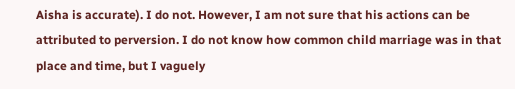Aisha is accurate). I do not. However, I am not sure that his actions can be attributed to perversion. I do not know how common child marriage was in that place and time, but I vaguely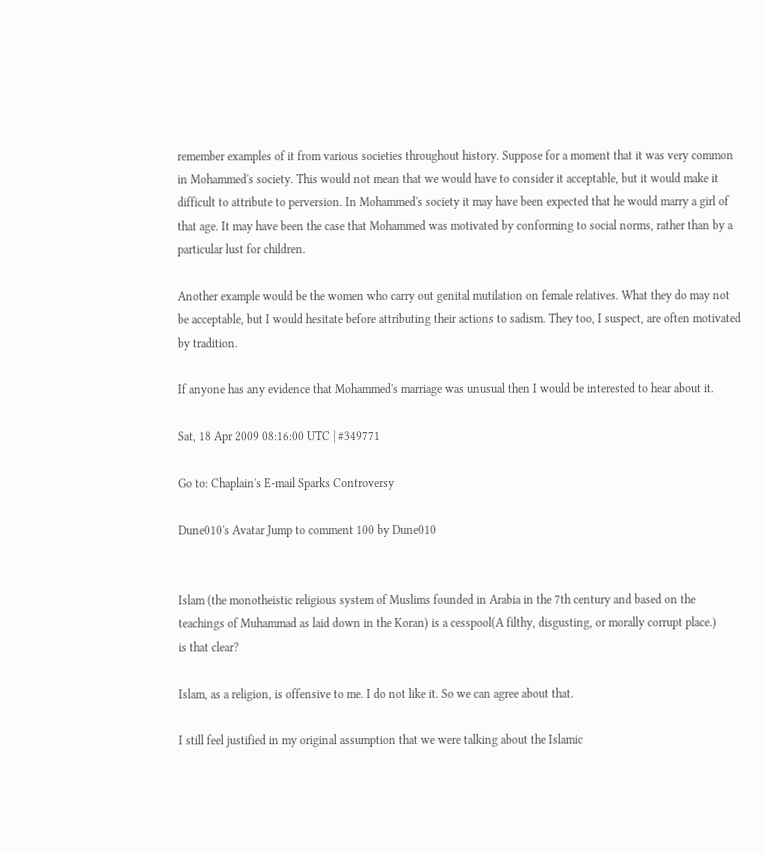remember examples of it from various societies throughout history. Suppose for a moment that it was very common in Mohammed's society. This would not mean that we would have to consider it acceptable, but it would make it difficult to attribute to perversion. In Mohammed's society it may have been expected that he would marry a girl of that age. It may have been the case that Mohammed was motivated by conforming to social norms, rather than by a particular lust for children.

Another example would be the women who carry out genital mutilation on female relatives. What they do may not be acceptable, but I would hesitate before attributing their actions to sadism. They too, I suspect, are often motivated by tradition.

If anyone has any evidence that Mohammed's marriage was unusual then I would be interested to hear about it.

Sat, 18 Apr 2009 08:16:00 UTC | #349771

Go to: Chaplain's E-mail Sparks Controversy

Dune010's Avatar Jump to comment 100 by Dune010


Islam (the monotheistic religious system of Muslims founded in Arabia in the 7th century and based on the teachings of Muhammad as laid down in the Koran) is a cesspool(A filthy, disgusting, or morally corrupt place.)
is that clear?

Islam, as a religion, is offensive to me. I do not like it. So we can agree about that.

I still feel justified in my original assumption that we were talking about the Islamic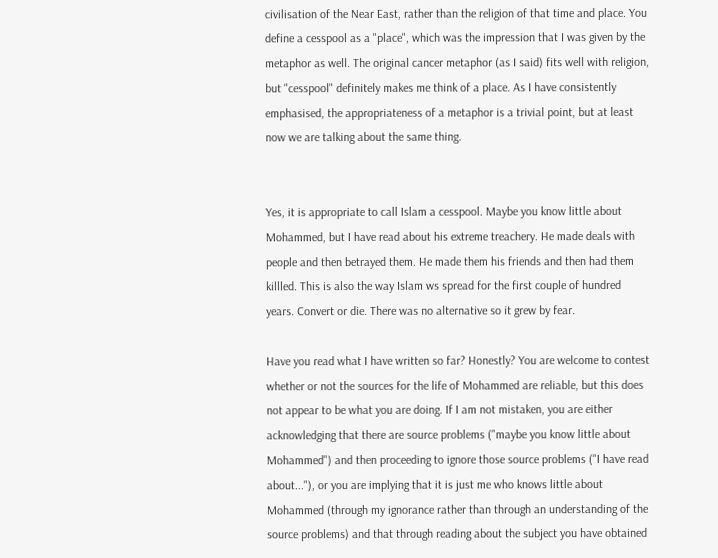civilisation of the Near East, rather than the religion of that time and place. You define a cesspool as a "place", which was the impression that I was given by the metaphor as well. The original cancer metaphor (as I said) fits well with religion, but "cesspool" definitely makes me think of a place. As I have consistently emphasised, the appropriateness of a metaphor is a trivial point, but at least now we are talking about the same thing.


Yes, it is appropriate to call Islam a cesspool. Maybe you know little about Mohammed, but I have read about his extreme treachery. He made deals with people and then betrayed them. He made them his friends and then had them killled. This is also the way Islam ws spread for the first couple of hundred years. Convert or die. There was no alternative so it grew by fear.

Have you read what I have written so far? Honestly? You are welcome to contest whether or not the sources for the life of Mohammed are reliable, but this does not appear to be what you are doing. If I am not mistaken, you are either acknowledging that there are source problems ("maybe you know little about Mohammed") and then proceeding to ignore those source problems ("I have read about..."), or you are implying that it is just me who knows little about Mohammed (through my ignorance rather than through an understanding of the source problems) and that through reading about the subject you have obtained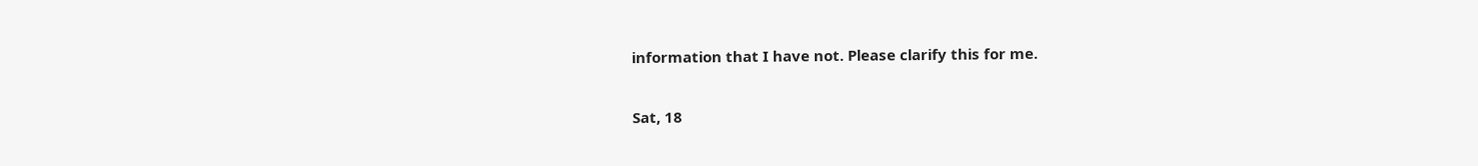information that I have not. Please clarify this for me.

Sat, 18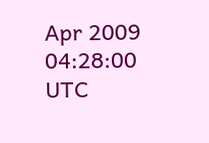Apr 2009 04:28:00 UTC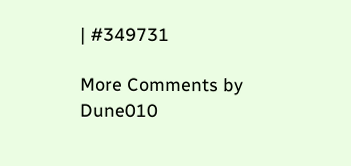| #349731

More Comments by Dune010